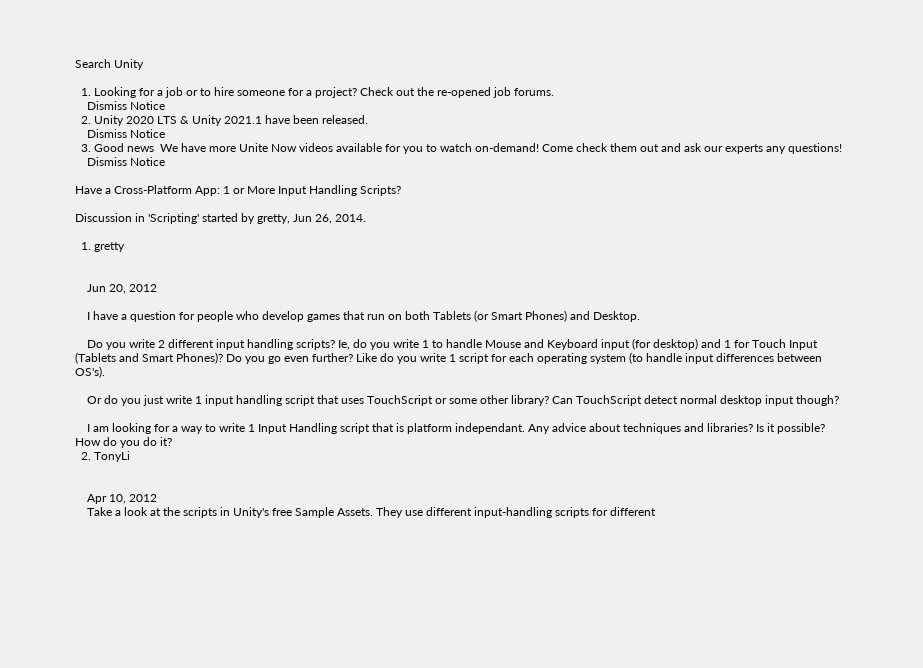Search Unity

  1. Looking for a job or to hire someone for a project? Check out the re-opened job forums.
    Dismiss Notice
  2. Unity 2020 LTS & Unity 2021.1 have been released.
    Dismiss Notice
  3. Good news  We have more Unite Now videos available for you to watch on-demand! Come check them out and ask our experts any questions!
    Dismiss Notice

Have a Cross-Platform App: 1 or More Input Handling Scripts?

Discussion in 'Scripting' started by gretty, Jun 26, 2014.

  1. gretty


    Jun 20, 2012

    I have a question for people who develop games that run on both Tablets (or Smart Phones) and Desktop.

    Do you write 2 different input handling scripts? Ie, do you write 1 to handle Mouse and Keyboard input (for desktop) and 1 for Touch Input (Tablets and Smart Phones)? Do you go even further? Like do you write 1 script for each operating system (to handle input differences between OS's).

    Or do you just write 1 input handling script that uses TouchScript or some other library? Can TouchScript detect normal desktop input though?

    I am looking for a way to write 1 Input Handling script that is platform independant. Any advice about techniques and libraries? Is it possible? How do you do it?
  2. TonyLi


    Apr 10, 2012
    Take a look at the scripts in Unity's free Sample Assets. They use different input-handling scripts for different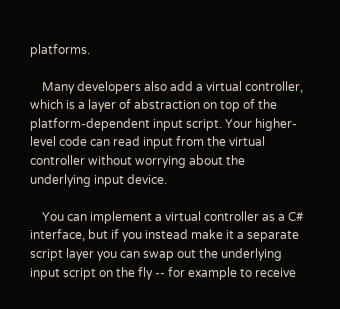platforms.

    Many developers also add a virtual controller, which is a layer of abstraction on top of the platform-dependent input script. Your higher-level code can read input from the virtual controller without worrying about the underlying input device.

    You can implement a virtual controller as a C# interface, but if you instead make it a separate script layer you can swap out the underlying input script on the fly -- for example to receive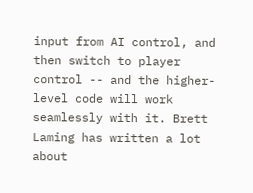input from AI control, and then switch to player control -- and the higher-level code will work seamlessly with it. Brett Laming has written a lot about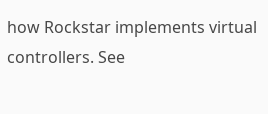how Rockstar implements virtual controllers. See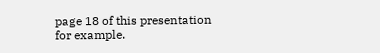page 18 of this presentation for example.